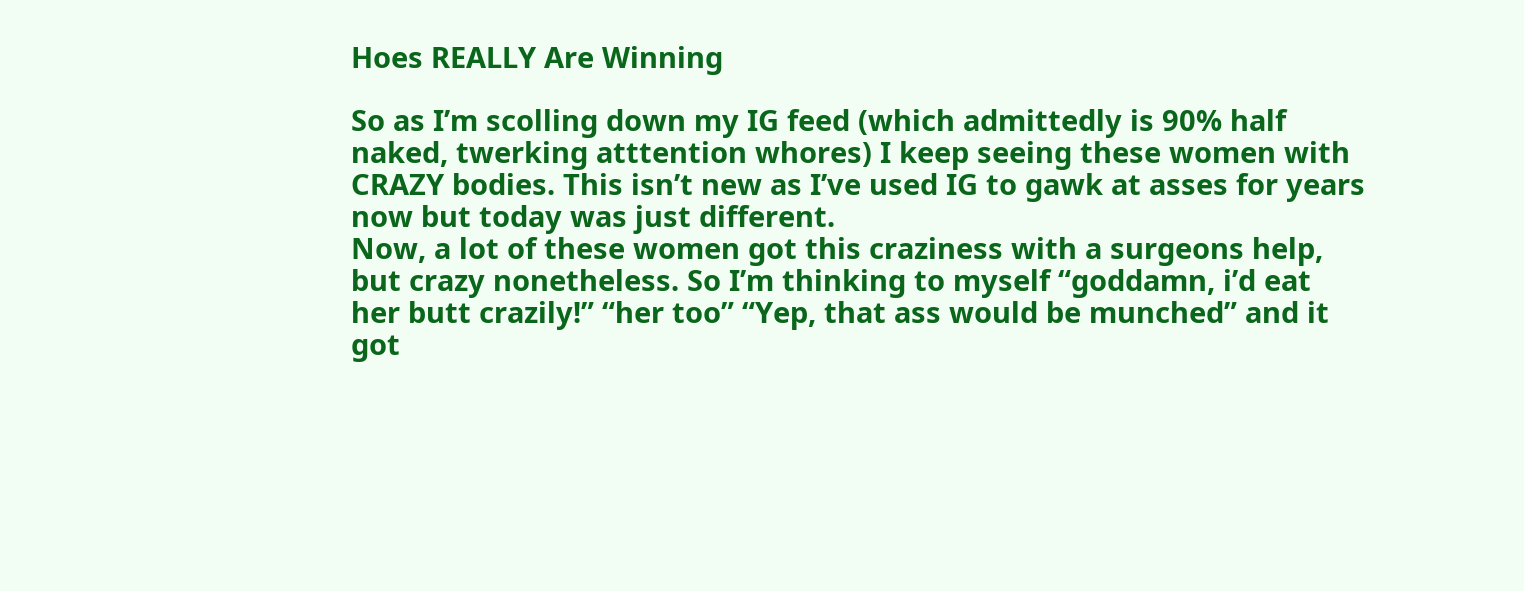Hoes REALLY Are Winning

So as I’m scolling down my IG feed (which admittedly is 90% half naked, twerking atttention whores) I keep seeing these women with CRAZY bodies. This isn’t new as I’ve used IG to gawk at asses for years now but today was just different.
Now, a lot of these women got this craziness with a surgeons help, but crazy nonetheless. So I’m thinking to myself “goddamn, i’d eat her butt crazily!” “her too” “Yep, that ass would be munched” and it got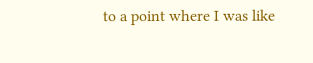to a point where I was like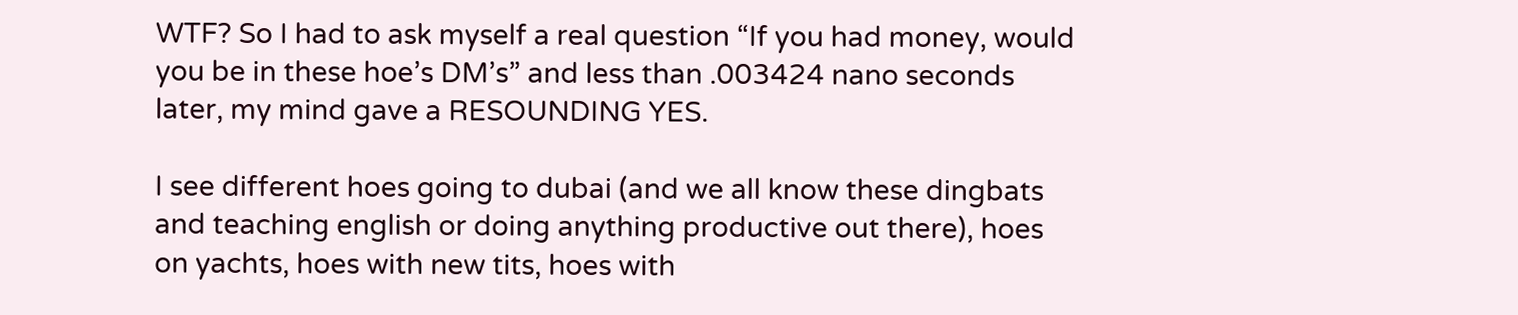WTF? So I had to ask myself a real question “If you had money, would you be in these hoe’s DM’s” and less than .003424 nano seconds later, my mind gave a RESOUNDING YES.

I see different hoes going to dubai (and we all know these dingbats and teaching english or doing anything productive out there), hoes on yachts, hoes with new tits, hoes with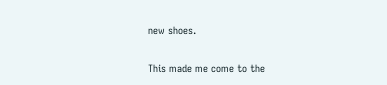new shoes.

This made me come to the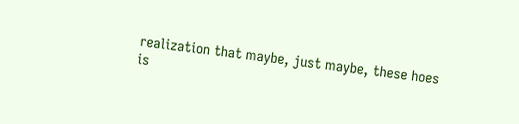realization that maybe, just maybe, these hoes is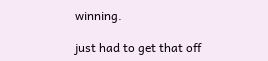winning.

just had to get that off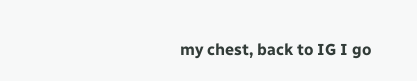my chest, back to IG I go